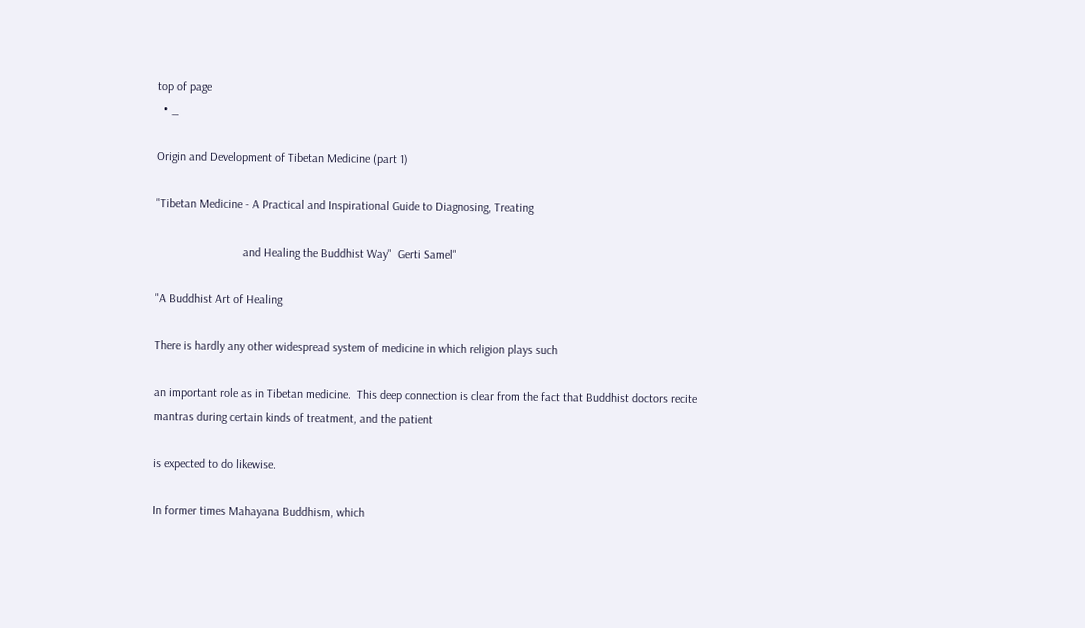top of page
  • _

Origin and Development of Tibetan Medicine (part 1)

"Tibetan Medicine - A Practical and Inspirational Guide to Diagnosing, Treating

                             and Healing the Buddhist Way"  Gerti Samel"

"A Buddhist Art of Healing

There is hardly any other widespread system of medicine in which religion plays such

an important role as in Tibetan medicine.  This deep connection is clear from the fact that Buddhist doctors recite mantras during certain kinds of treatment, and the patient

is expected to do likewise.

In former times Mahayana Buddhism, which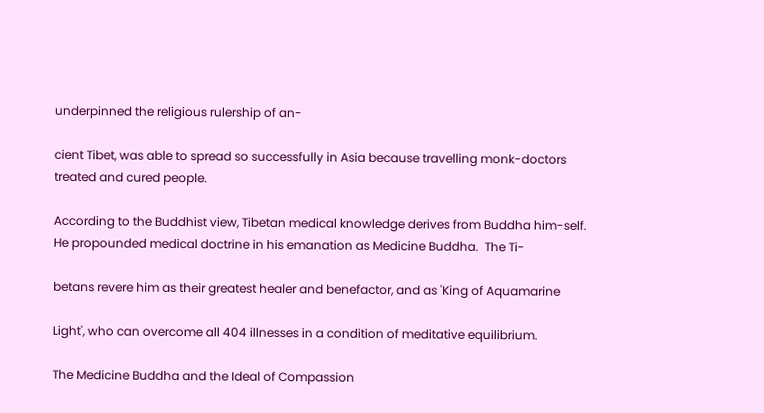underpinned the religious rulership of an-

cient Tibet, was able to spread so successfully in Asia because travelling monk-doctors treated and cured people.

According to the Buddhist view, Tibetan medical knowledge derives from Buddha him-self.  He propounded medical doctrine in his emanation as Medicine Buddha.  The Ti-

betans revere him as their greatest healer and benefactor, and as 'King of Aquamarine

Light', who can overcome all 404 illnesses in a condition of meditative equilibrium.

The Medicine Buddha and the Ideal of Compassion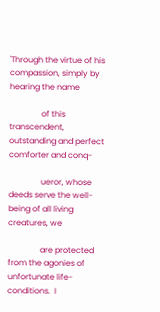'Through the virtue of his compassion, simply by hearing the name

                of this transcendent, outstanding and perfect comforter and conq-

                ueror, whose deeds serve the well-being of all living creatures, we

                are protected from the agonies of unfortunate life-conditions.  I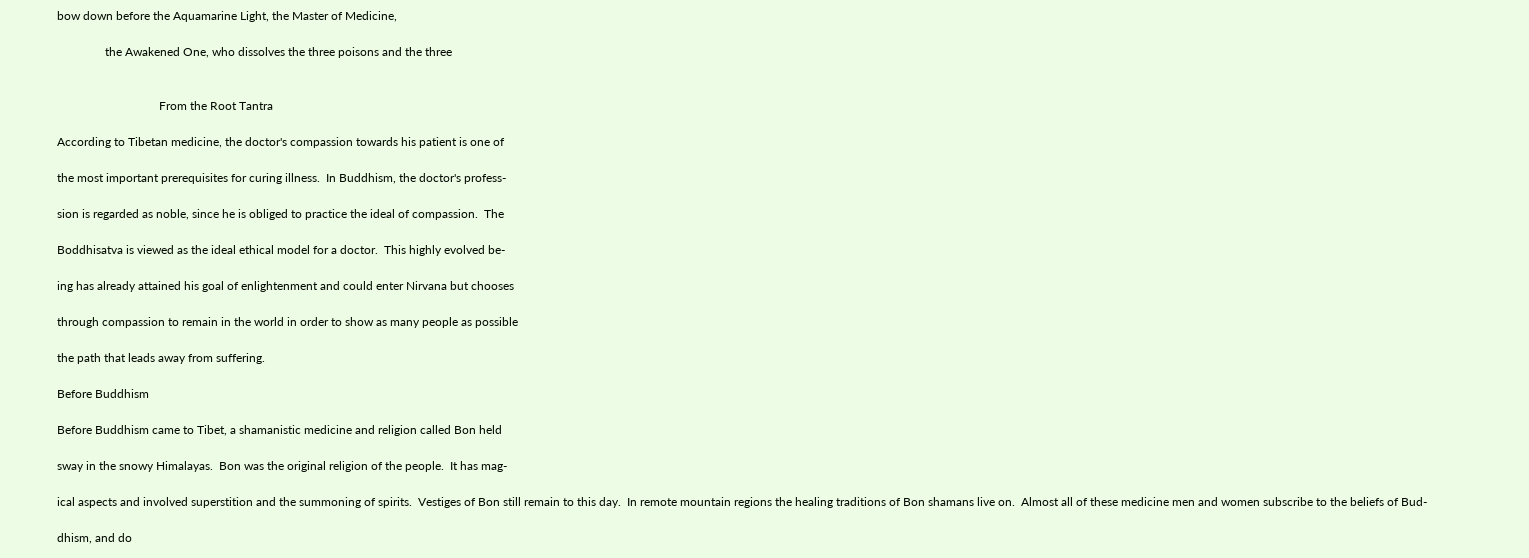bow down before the Aquamarine Light, the Master of Medicine,

                the Awakened One, who dissolves the three poisons and the three


                                  From the Root Tantra

According to Tibetan medicine, the doctor's compassion towards his patient is one of

the most important prerequisites for curing illness.  In Buddhism, the doctor's profess-

sion is regarded as noble, since he is obliged to practice the ideal of compassion.  The

Boddhisatva is viewed as the ideal ethical model for a doctor.  This highly evolved be-

ing has already attained his goal of enlightenment and could enter Nirvana but chooses

through compassion to remain in the world in order to show as many people as possible

the path that leads away from suffering.

Before Buddhism

Before Buddhism came to Tibet, a shamanistic medicine and religion called Bon held

sway in the snowy Himalayas.  Bon was the original religion of the people.  It has mag-

ical aspects and involved superstition and the summoning of spirits.  Vestiges of Bon still remain to this day.  In remote mountain regions the healing traditions of Bon shamans live on.  Almost all of these medicine men and women subscribe to the beliefs of Bud-

dhism, and do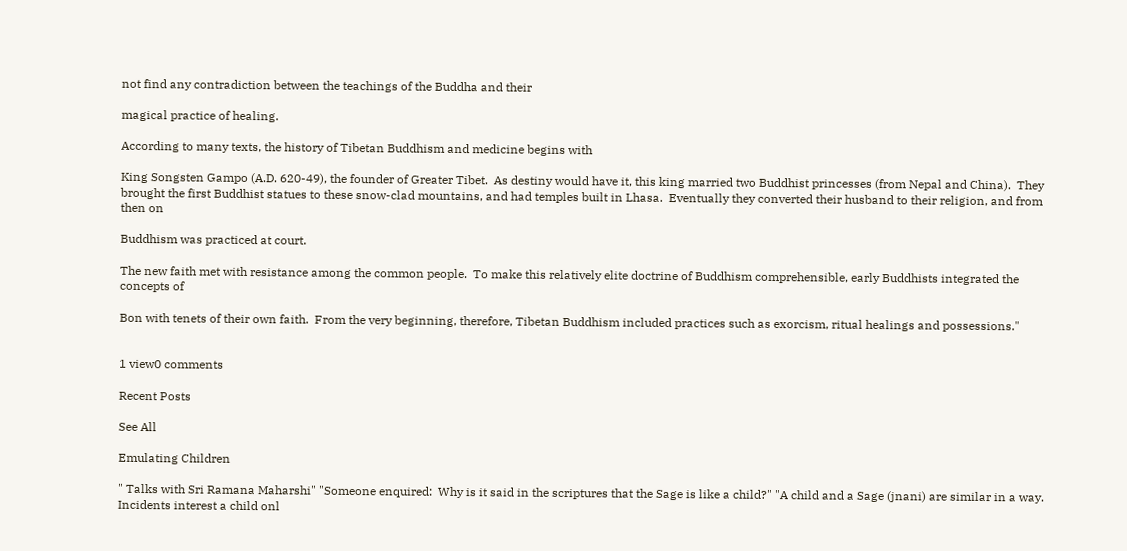not find any contradiction between the teachings of the Buddha and their

magical practice of healing.

According to many texts, the history of Tibetan Buddhism and medicine begins with

King Songsten Gampo (A.D. 620-49), the founder of Greater Tibet.  As destiny would have it, this king married two Buddhist princesses (from Nepal and China).  They brought the first Buddhist statues to these snow-clad mountains, and had temples built in Lhasa.  Eventually they converted their husband to their religion, and from then on

Buddhism was practiced at court.

The new faith met with resistance among the common people.  To make this relatively elite doctrine of Buddhism comprehensible, early Buddhists integrated the concepts of

Bon with tenets of their own faith.  From the very beginning, therefore, Tibetan Buddhism included practices such as exorcism, ritual healings and possessions."


1 view0 comments

Recent Posts

See All

Emulating Children

" Talks with Sri Ramana Maharshi" "Someone enquired:  Why is it said in the scriptures that the Sage is like a child?" "A child and a Sage (jnani) are similar in a way.  Incidents interest a child onl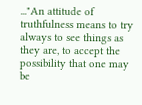..."An attitude of truthfulness means to try always to see things as they are, to accept the possibility that one may be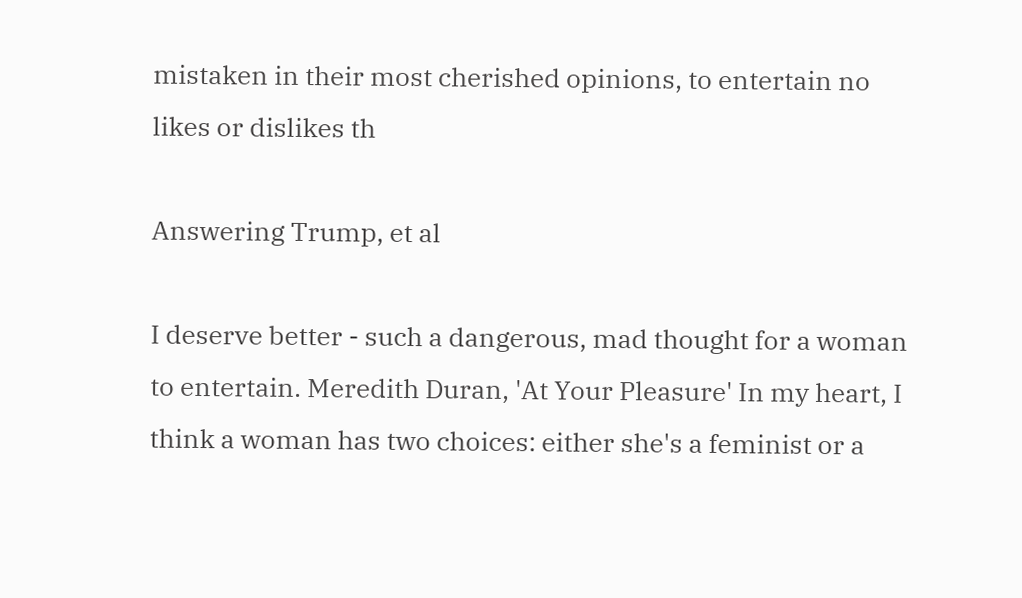mistaken in their most cherished opinions, to entertain no likes or dislikes th

Answering Trump, et al

I deserve better - such a dangerous, mad thought for a woman to entertain. Meredith Duran, 'At Your Pleasure' In my heart, I think a woman has two choices: either she's a feminist or a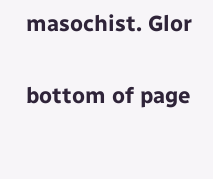masochist. Glor


bottom of page